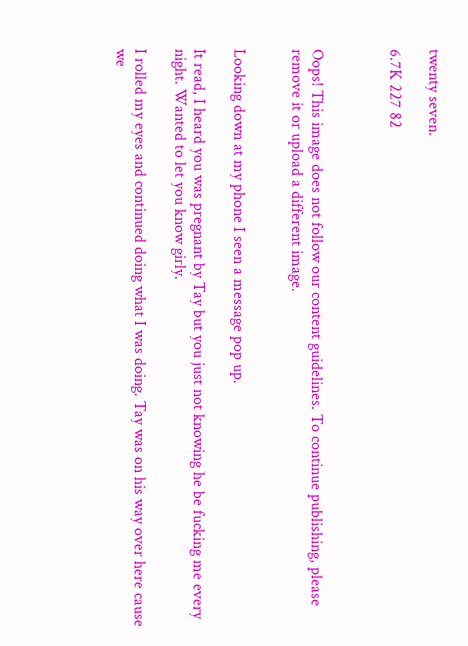twenty seven.

6.7K 227 82



Oops! This image does not follow our content guidelines. To continue publishing, please remove it or upload a different image.


Looking down at my phone I seen a message pop up.

It read, I heard you was pregnant by Tay but you just not knowing he be fucking me every night. Wanted to let you know girly.

I rolled my eyes and continued doing what I was doing. Tay was on his way over here cause we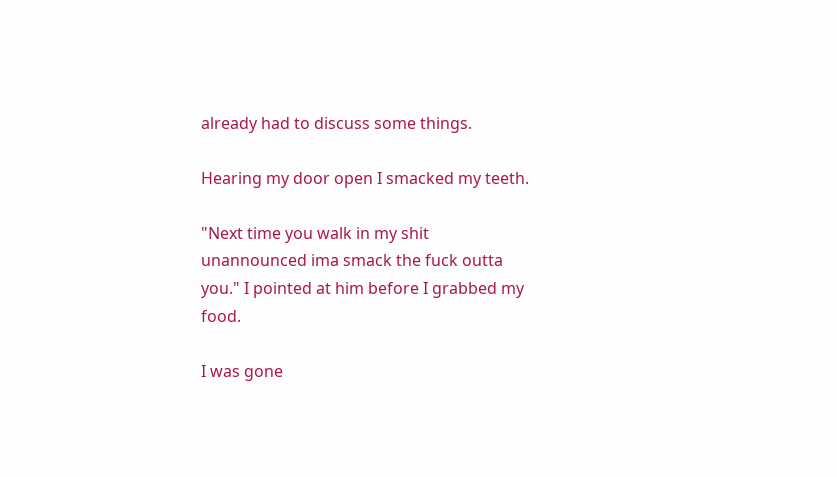already had to discuss some things.

Hearing my door open I smacked my teeth.

"Next time you walk in my shit unannounced ima smack the fuck outta you." I pointed at him before I grabbed my food.

I was gone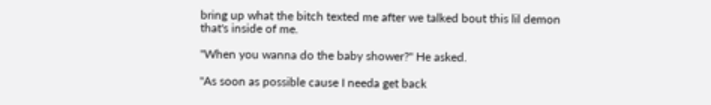bring up what the bitch texted me after we talked bout this lil demon that's inside of me.

"When you wanna do the baby shower?" He asked.

"As soon as possible cause I needa get back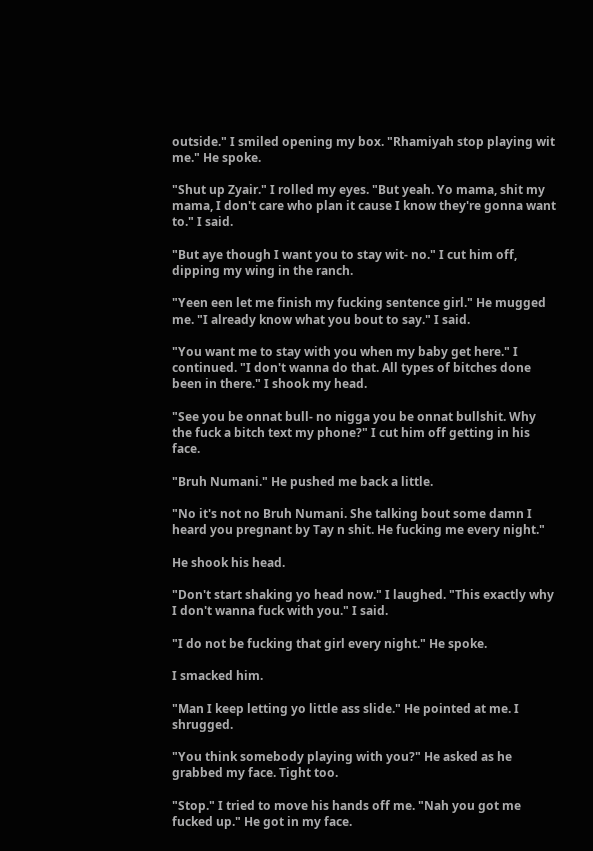outside." I smiled opening my box. "Rhamiyah stop playing wit me." He spoke.

"Shut up Zyair." I rolled my eyes. "But yeah. Yo mama, shit my mama, I don't care who plan it cause I know they're gonna want to." I said.

"But aye though I want you to stay wit- no." I cut him off, dipping my wing in the ranch.

"Yeen een let me finish my fucking sentence girl." He mugged me. "I already know what you bout to say." I said.

"You want me to stay with you when my baby get here." I continued. "I don't wanna do that. All types of bitches done been in there." I shook my head.

"See you be onnat bull- no nigga you be onnat bullshit. Why the fuck a bitch text my phone?" I cut him off getting in his face.

"Bruh Numani." He pushed me back a little.

"No it's not no Bruh Numani. She talking bout some damn I heard you pregnant by Tay n shit. He fucking me every night."

He shook his head.

"Don't start shaking yo head now." I laughed. "This exactly why I don't wanna fuck with you." I said.

"I do not be fucking that girl every night." He spoke.

I smacked him.

"Man I keep letting yo little ass slide." He pointed at me. I shrugged.

"You think somebody playing with you?" He asked as he grabbed my face. Tight too.

"Stop." I tried to move his hands off me. "Nah you got me fucked up." He got in my face.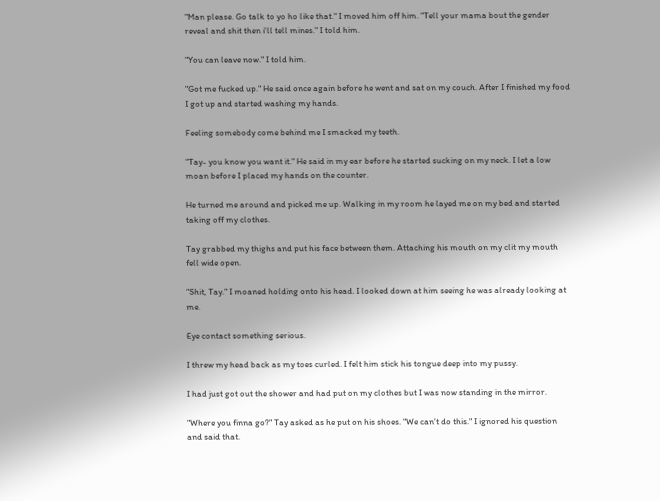"Man please. Go talk to yo ho like that." I moved him off him. "Tell your mama bout the gender reveal and shit then i'll tell mines." I told him.

"You can leave now." I told him.

"Got me fucked up." He said once again before he went and sat on my couch. After I finished my food I got up and started washing my hands.

Feeling somebody come behind me I smacked my teeth.

"Tay- you know you want it." He said in my ear before he started sucking on my neck. I let a low moan before I placed my hands on the counter.

He turned me around and picked me up. Walking in my room he layed me on my bed and started taking off my clothes.

Tay grabbed my thighs and put his face between them. Attaching his mouth on my clit my mouth fell wide open.

"Shit, Tay." I moaned holding onto his head. I looked down at him seeing he was already looking at me.

Eye contact something serious.

I threw my head back as my toes curled. I felt him stick his tongue deep into my pussy.

I had just got out the shower and had put on my clothes but I was now standing in the mirror.

"Where you finna go?" Tay asked as he put on his shoes. "We can't do this." I ignored his question and said that.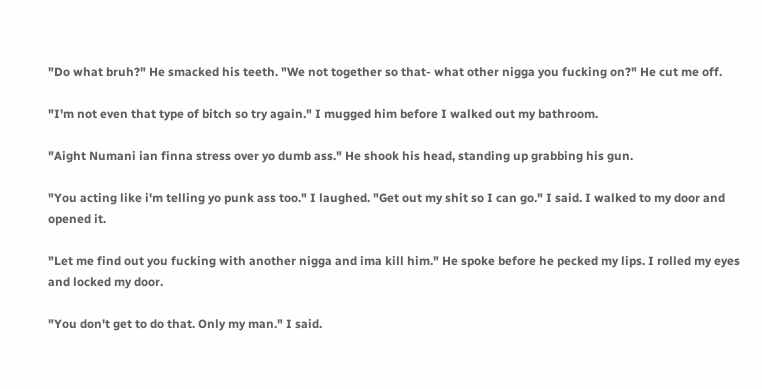"Do what bruh?" He smacked his teeth. "We not together so that- what other nigga you fucking on?" He cut me off.

"I'm not even that type of bitch so try again." I mugged him before I walked out my bathroom.

"Aight Numani ian finna stress over yo dumb ass." He shook his head, standing up grabbing his gun.

"You acting like i'm telling yo punk ass too." I laughed. "Get out my shit so I can go." I said. I walked to my door and opened it.

"Let me find out you fucking with another nigga and ima kill him." He spoke before he pecked my lips. I rolled my eyes and locked my door.

"You don't get to do that. Only my man." I said.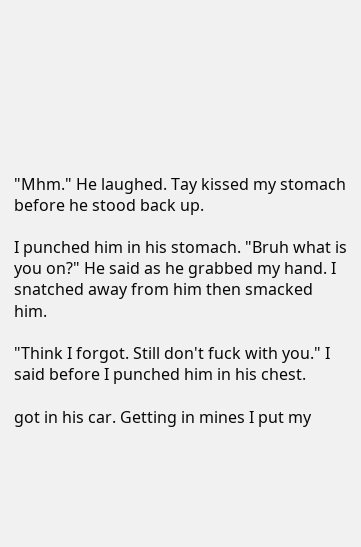"Mhm." He laughed. Tay kissed my stomach before he stood back up.

I punched him in his stomach. "Bruh what is you on?" He said as he grabbed my hand. I snatched away from him then smacked him.

"Think I forgot. Still don't fuck with you." I said before I punched him in his chest.

got in his car. Getting in mines I put my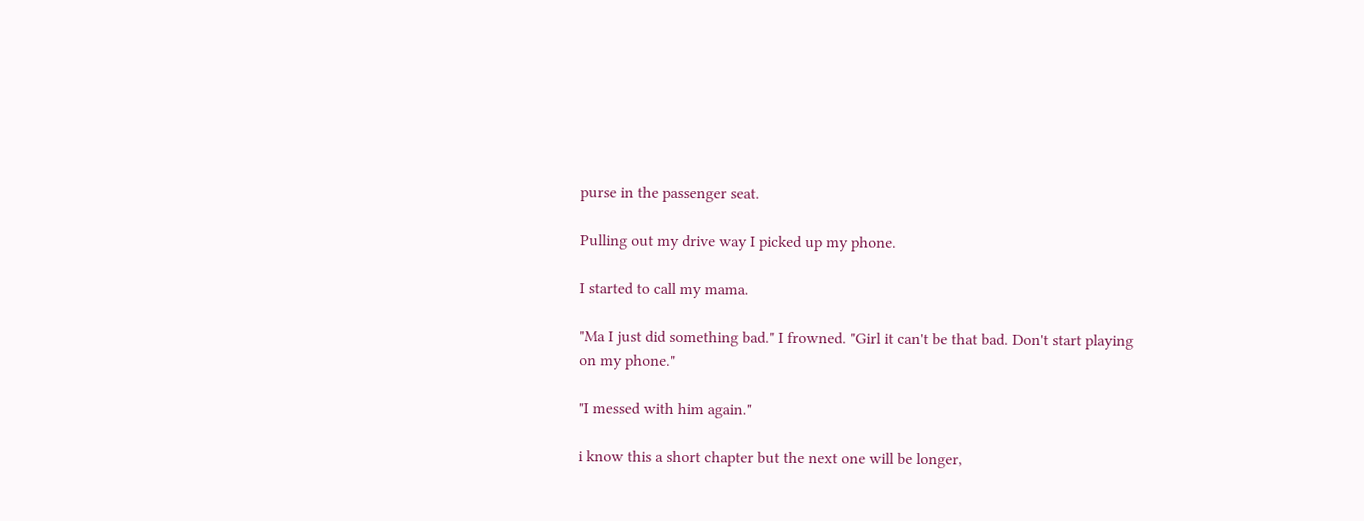purse in the passenger seat.

Pulling out my drive way I picked up my phone.

I started to call my mama.

"Ma I just did something bad." I frowned. "Girl it can't be that bad. Don't start playing on my phone."

"I messed with him again."

i know this a short chapter but the next one will be longer,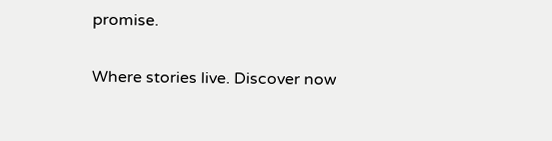promise.

Where stories live. Discover now